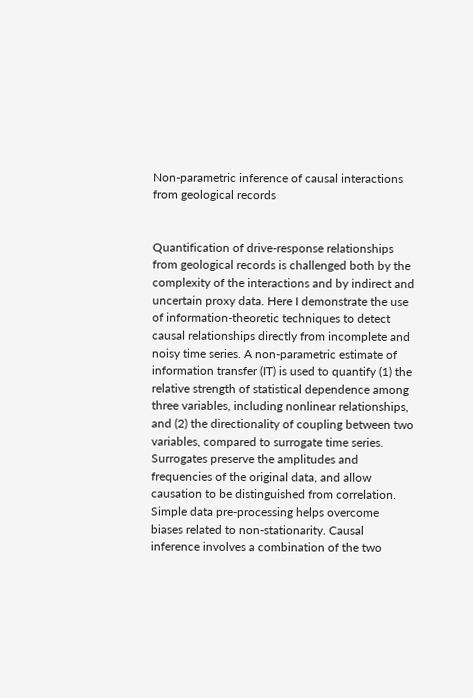Non-parametric inference of causal interactions from geological records


Quantification of drive-response relationships from geological records is challenged both by the complexity of the interactions and by indirect and uncertain proxy data. Here I demonstrate the use of information-theoretic techniques to detect causal relationships directly from incomplete and noisy time series. A non-parametric estimate of information transfer (IT) is used to quantify (1) the relative strength of statistical dependence among three variables, including nonlinear relationships, and (2) the directionality of coupling between two variables, compared to surrogate time series. Surrogates preserve the amplitudes and frequencies of the original data, and allow causation to be distinguished from correlation. Simple data pre-processing helps overcome biases related to non-stationarity. Causal inference involves a combination of the two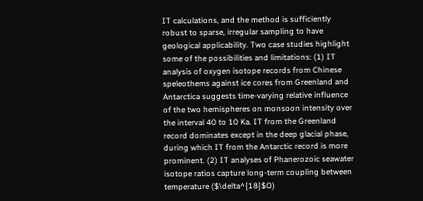IT calculations, and the method is sufficiently robust to sparse, irregular sampling to have geological applicability. Two case studies highlight some of the possibilities and limitations: (1) IT analysis of oxygen isotope records from Chinese speleothems against ice cores from Greenland and Antarctica suggests time-varying relative influence of the two hemispheres on monsoon intensity over the interval 40 to 10 Ka. IT from the Greenland record dominates except in the deep glacial phase, during which IT from the Antarctic record is more prominent. (2) IT analyses of Phanerozoic seawater isotope ratios capture long-term coupling between temperature ($\delta^{18}$O)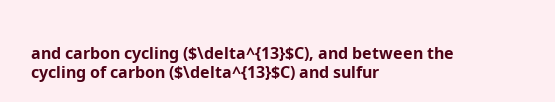and carbon cycling ($\delta^{13}$C), and between the cycling of carbon ($\delta^{13}$C) and sulfur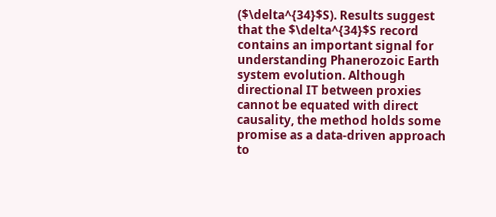($\delta^{34}$S). Results suggest that the $\delta^{34}$S record contains an important signal for understanding Phanerozoic Earth system evolution. Although directional IT between proxies cannot be equated with direct causality, the method holds some promise as a data-driven approach to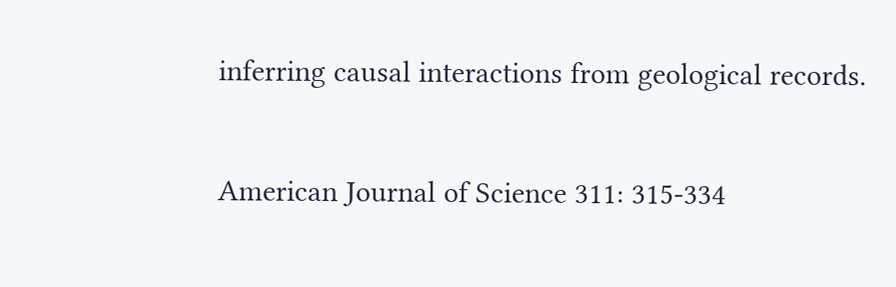inferring causal interactions from geological records.

American Journal of Science 311: 315-334